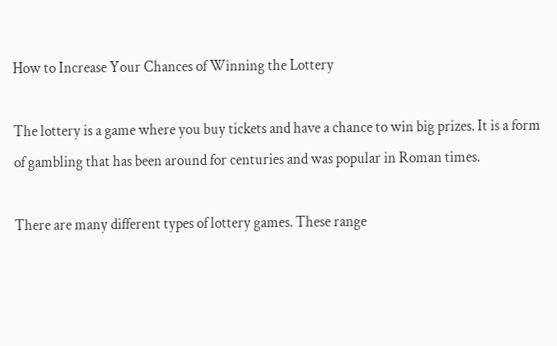How to Increase Your Chances of Winning the Lottery

The lottery is a game where you buy tickets and have a chance to win big prizes. It is a form of gambling that has been around for centuries and was popular in Roman times.

There are many different types of lottery games. These range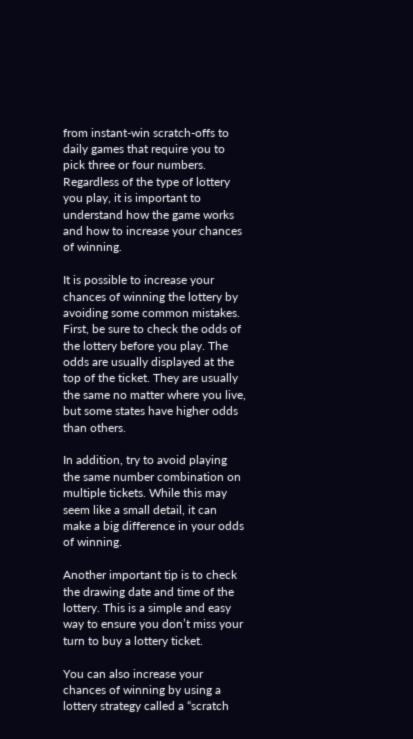from instant-win scratch-offs to daily games that require you to pick three or four numbers. Regardless of the type of lottery you play, it is important to understand how the game works and how to increase your chances of winning.

It is possible to increase your chances of winning the lottery by avoiding some common mistakes. First, be sure to check the odds of the lottery before you play. The odds are usually displayed at the top of the ticket. They are usually the same no matter where you live, but some states have higher odds than others.

In addition, try to avoid playing the same number combination on multiple tickets. While this may seem like a small detail, it can make a big difference in your odds of winning.

Another important tip is to check the drawing date and time of the lottery. This is a simple and easy way to ensure you don’t miss your turn to buy a lottery ticket.

You can also increase your chances of winning by using a lottery strategy called a “scratch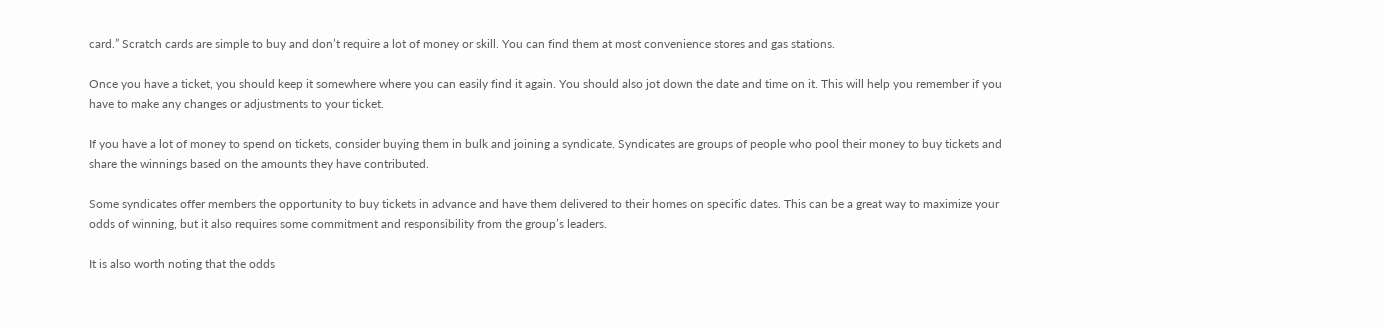card.” Scratch cards are simple to buy and don’t require a lot of money or skill. You can find them at most convenience stores and gas stations.

Once you have a ticket, you should keep it somewhere where you can easily find it again. You should also jot down the date and time on it. This will help you remember if you have to make any changes or adjustments to your ticket.

If you have a lot of money to spend on tickets, consider buying them in bulk and joining a syndicate. Syndicates are groups of people who pool their money to buy tickets and share the winnings based on the amounts they have contributed.

Some syndicates offer members the opportunity to buy tickets in advance and have them delivered to their homes on specific dates. This can be a great way to maximize your odds of winning, but it also requires some commitment and responsibility from the group’s leaders.

It is also worth noting that the odds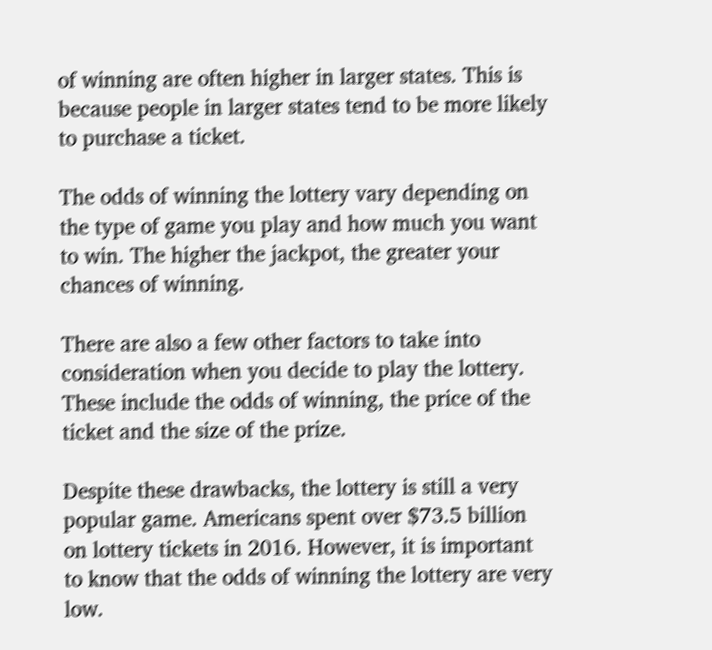of winning are often higher in larger states. This is because people in larger states tend to be more likely to purchase a ticket.

The odds of winning the lottery vary depending on the type of game you play and how much you want to win. The higher the jackpot, the greater your chances of winning.

There are also a few other factors to take into consideration when you decide to play the lottery. These include the odds of winning, the price of the ticket and the size of the prize.

Despite these drawbacks, the lottery is still a very popular game. Americans spent over $73.5 billion on lottery tickets in 2016. However, it is important to know that the odds of winning the lottery are very low.